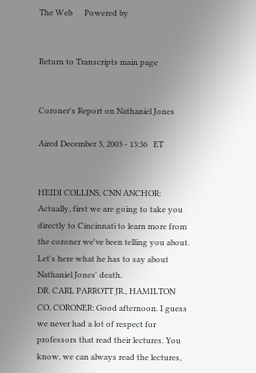The Web      Powered by


Return to Transcripts main page


Coroner's Report on Nathaniel Jones

Aired December 3, 2003 - 13:36   ET


HEIDI COLLINS, CNN ANCHOR: Actually, first we are going to take you directly to Cincinnati to learn more from the coroner we've been telling you about. Let's here what he has to say about Nathaniel Jones' death.
DR. CARL PARROTT JR., HAMILTON CO. CORONER: Good afternoon. I guess we never had a lot of respect for professors that read their lectures. You know, we can always read the lectures,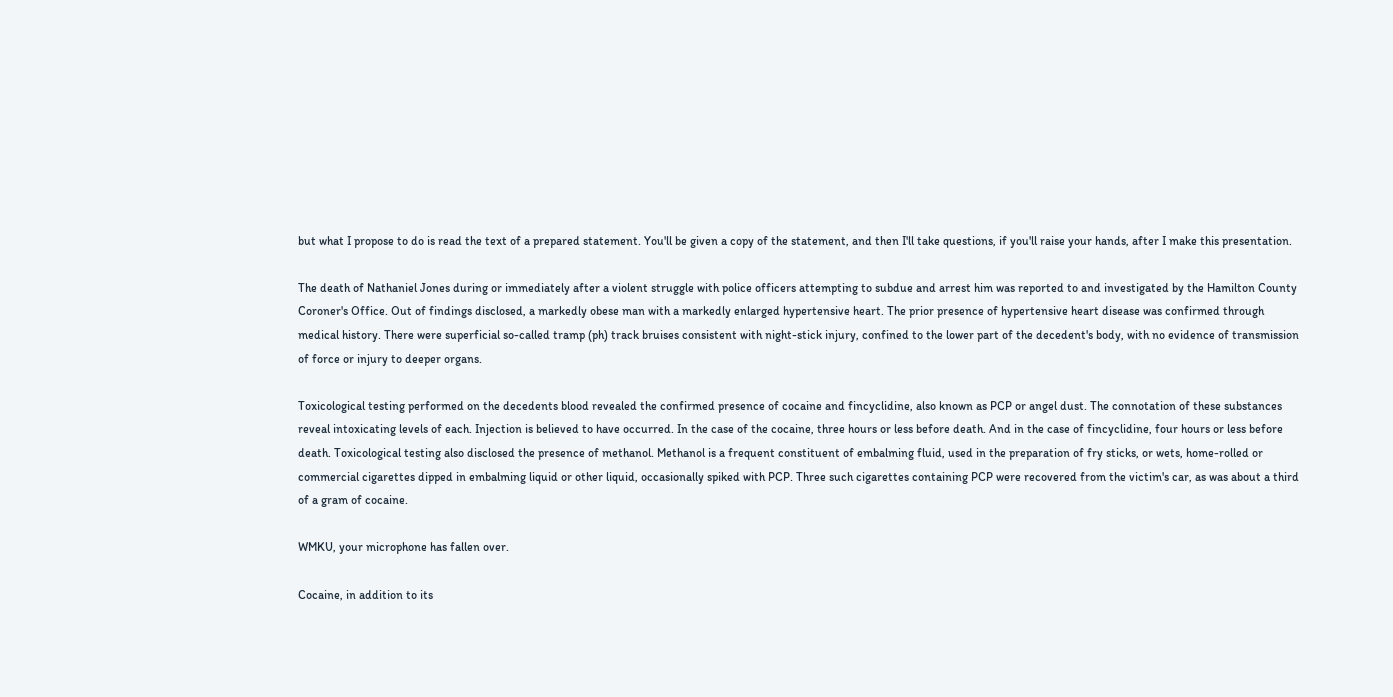but what I propose to do is read the text of a prepared statement. You'll be given a copy of the statement, and then I'll take questions, if you'll raise your hands, after I make this presentation.

The death of Nathaniel Jones during or immediately after a violent struggle with police officers attempting to subdue and arrest him was reported to and investigated by the Hamilton County Coroner's Office. Out of findings disclosed, a markedly obese man with a markedly enlarged hypertensive heart. The prior presence of hypertensive heart disease was confirmed through medical history. There were superficial so-called tramp (ph) track bruises consistent with night-stick injury, confined to the lower part of the decedent's body, with no evidence of transmission of force or injury to deeper organs.

Toxicological testing performed on the decedents blood revealed the confirmed presence of cocaine and fincyclidine, also known as PCP or angel dust. The connotation of these substances reveal intoxicating levels of each. Injection is believed to have occurred. In the case of the cocaine, three hours or less before death. And in the case of fincyclidine, four hours or less before death. Toxicological testing also disclosed the presence of methanol. Methanol is a frequent constituent of embalming fluid, used in the preparation of fry sticks, or wets, home-rolled or commercial cigarettes dipped in embalming liquid or other liquid, occasionally spiked with PCP. Three such cigarettes containing PCP were recovered from the victim's car, as was about a third of a gram of cocaine.

WMKU, your microphone has fallen over.

Cocaine, in addition to its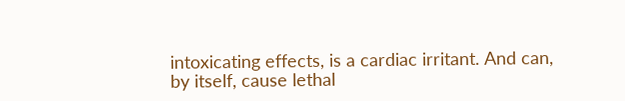intoxicating effects, is a cardiac irritant. And can, by itself, cause lethal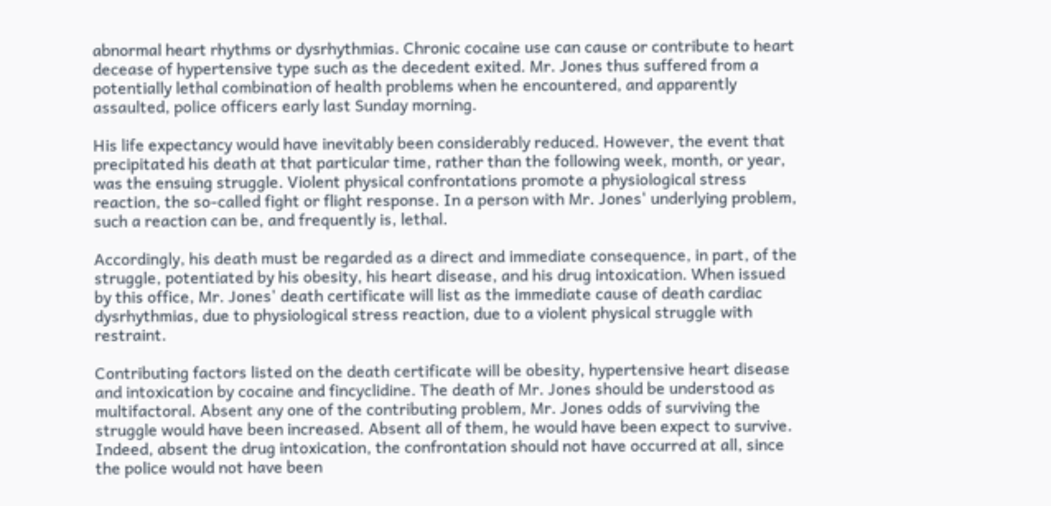abnormal heart rhythms or dysrhythmias. Chronic cocaine use can cause or contribute to heart decease of hypertensive type such as the decedent exited. Mr. Jones thus suffered from a potentially lethal combination of health problems when he encountered, and apparently assaulted, police officers early last Sunday morning.

His life expectancy would have inevitably been considerably reduced. However, the event that precipitated his death at that particular time, rather than the following week, month, or year, was the ensuing struggle. Violent physical confrontations promote a physiological stress reaction, the so-called fight or flight response. In a person with Mr. Jones' underlying problem, such a reaction can be, and frequently is, lethal.

Accordingly, his death must be regarded as a direct and immediate consequence, in part, of the struggle, potentiated by his obesity, his heart disease, and his drug intoxication. When issued by this office, Mr. Jones' death certificate will list as the immediate cause of death cardiac dysrhythmias, due to physiological stress reaction, due to a violent physical struggle with restraint.

Contributing factors listed on the death certificate will be obesity, hypertensive heart disease and intoxication by cocaine and fincyclidine. The death of Mr. Jones should be understood as multifactoral. Absent any one of the contributing problem, Mr. Jones odds of surviving the struggle would have been increased. Absent all of them, he would have been expect to survive. Indeed, absent the drug intoxication, the confrontation should not have occurred at all, since the police would not have been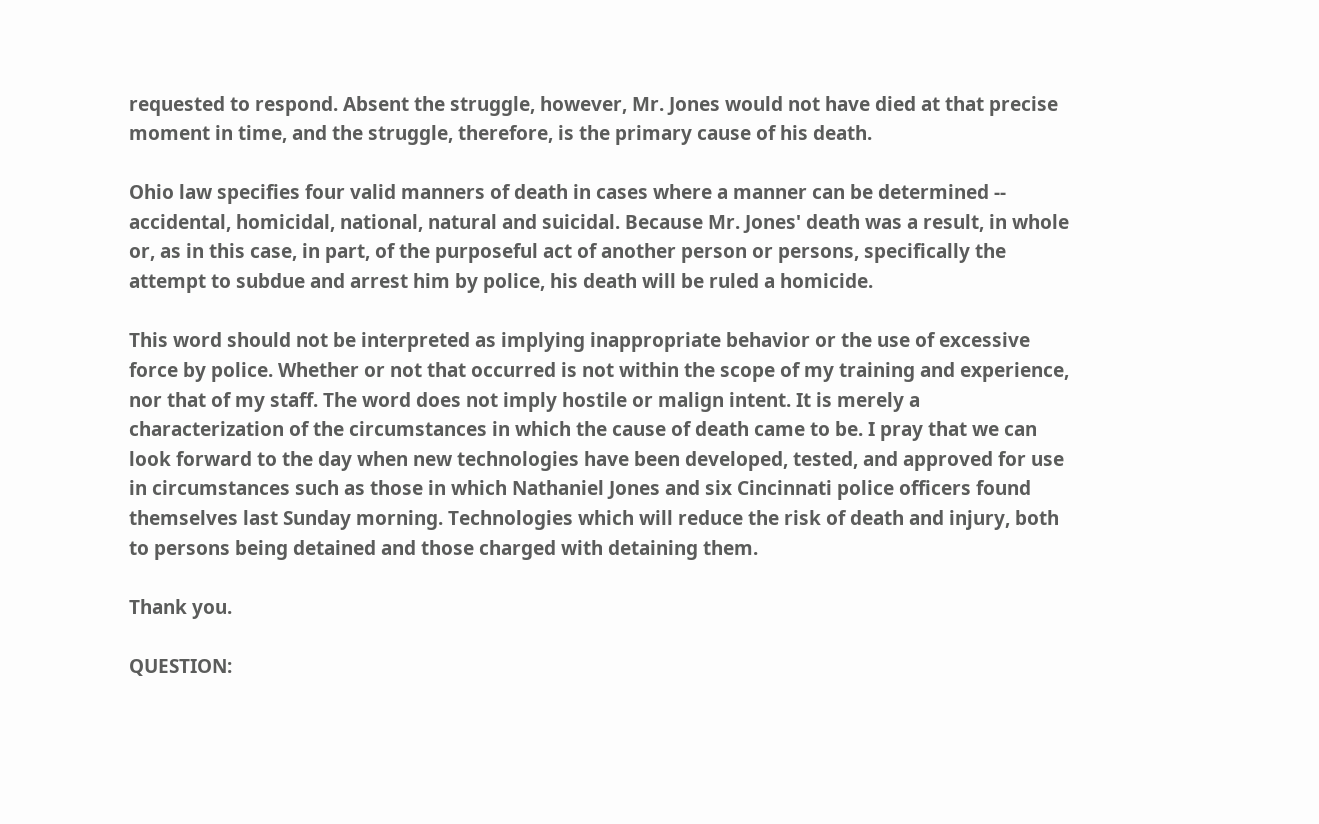requested to respond. Absent the struggle, however, Mr. Jones would not have died at that precise moment in time, and the struggle, therefore, is the primary cause of his death.

Ohio law specifies four valid manners of death in cases where a manner can be determined -- accidental, homicidal, national, natural and suicidal. Because Mr. Jones' death was a result, in whole or, as in this case, in part, of the purposeful act of another person or persons, specifically the attempt to subdue and arrest him by police, his death will be ruled a homicide.

This word should not be interpreted as implying inappropriate behavior or the use of excessive force by police. Whether or not that occurred is not within the scope of my training and experience, nor that of my staff. The word does not imply hostile or malign intent. It is merely a characterization of the circumstances in which the cause of death came to be. I pray that we can look forward to the day when new technologies have been developed, tested, and approved for use in circumstances such as those in which Nathaniel Jones and six Cincinnati police officers found themselves last Sunday morning. Technologies which will reduce the risk of death and injury, both to persons being detained and those charged with detaining them.

Thank you.

QUESTION: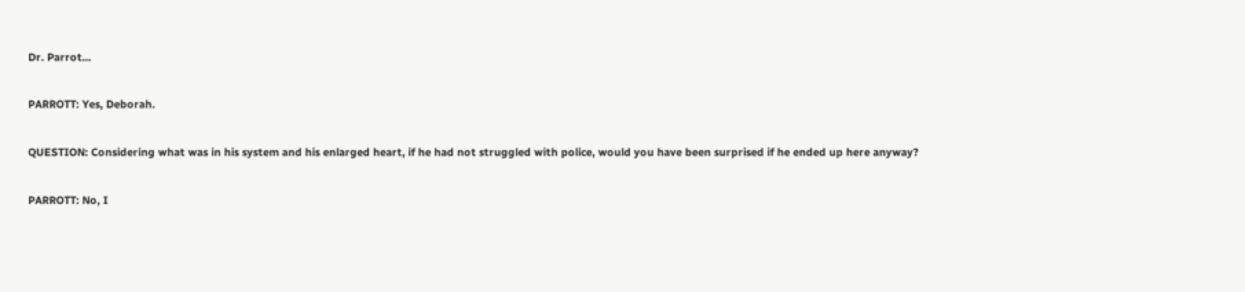Dr. Parrot...

PARROTT: Yes, Deborah.

QUESTION: Considering what was in his system and his enlarged heart, if he had not struggled with police, would you have been surprised if he ended up here anyway?

PARROTT: No, I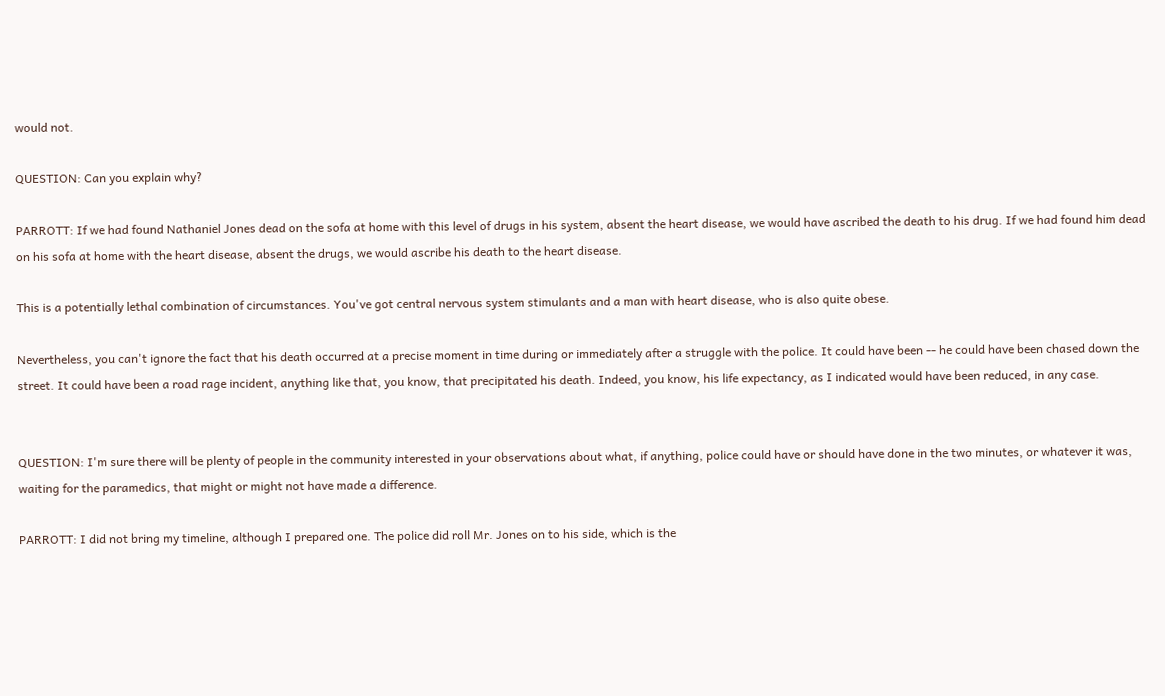would not.

QUESTION: Can you explain why?

PARROTT: If we had found Nathaniel Jones dead on the sofa at home with this level of drugs in his system, absent the heart disease, we would have ascribed the death to his drug. If we had found him dead on his sofa at home with the heart disease, absent the drugs, we would ascribe his death to the heart disease.

This is a potentially lethal combination of circumstances. You've got central nervous system stimulants and a man with heart disease, who is also quite obese.

Nevertheless, you can't ignore the fact that his death occurred at a precise moment in time during or immediately after a struggle with the police. It could have been -- he could have been chased down the street. It could have been a road rage incident, anything like that, you know, that precipitated his death. Indeed, you know, his life expectancy, as I indicated would have been reduced, in any case.


QUESTION: I'm sure there will be plenty of people in the community interested in your observations about what, if anything, police could have or should have done in the two minutes, or whatever it was, waiting for the paramedics, that might or might not have made a difference.

PARROTT: I did not bring my timeline, although I prepared one. The police did roll Mr. Jones on to his side, which is the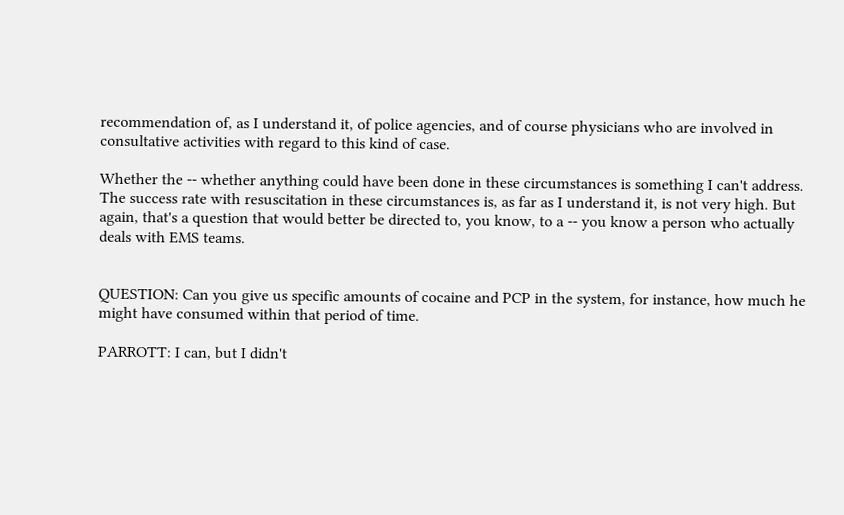recommendation of, as I understand it, of police agencies, and of course physicians who are involved in consultative activities with regard to this kind of case.

Whether the -- whether anything could have been done in these circumstances is something I can't address. The success rate with resuscitation in these circumstances is, as far as I understand it, is not very high. But again, that's a question that would better be directed to, you know, to a -- you know a person who actually deals with EMS teams.


QUESTION: Can you give us specific amounts of cocaine and PCP in the system, for instance, how much he might have consumed within that period of time.

PARROTT: I can, but I didn't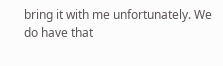bring it with me unfortunately. We do have that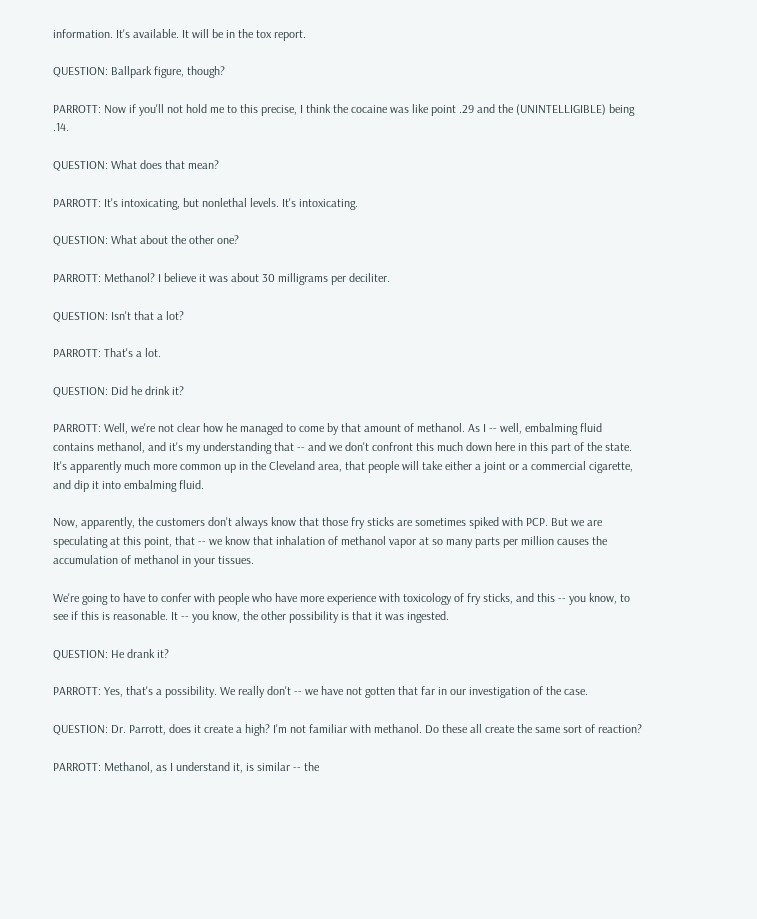information. It's available. It will be in the tox report.

QUESTION: Ballpark figure, though?

PARROTT: Now if you'll not hold me to this precise, I think the cocaine was like point .29 and the (UNINTELLIGIBLE) being .14.

QUESTION: What does that mean?

PARROTT: It's intoxicating, but nonlethal levels. It's intoxicating.

QUESTION: What about the other one?

PARROTT: Methanol? I believe it was about 30 milligrams per deciliter.

QUESTION: Isn't that a lot?

PARROTT: That's a lot.

QUESTION: Did he drink it?

PARROTT: Well, we're not clear how he managed to come by that amount of methanol. As I -- well, embalming fluid contains methanol, and it's my understanding that -- and we don't confront this much down here in this part of the state. It's apparently much more common up in the Cleveland area, that people will take either a joint or a commercial cigarette, and dip it into embalming fluid.

Now, apparently, the customers don't always know that those fry sticks are sometimes spiked with PCP. But we are speculating at this point, that -- we know that inhalation of methanol vapor at so many parts per million causes the accumulation of methanol in your tissues.

We're going to have to confer with people who have more experience with toxicology of fry sticks, and this -- you know, to see if this is reasonable. It -- you know, the other possibility is that it was ingested.

QUESTION: He drank it?

PARROTT: Yes, that's a possibility. We really don't -- we have not gotten that far in our investigation of the case.

QUESTION: Dr. Parrott, does it create a high? I'm not familiar with methanol. Do these all create the same sort of reaction?

PARROTT: Methanol, as I understand it, is similar -- the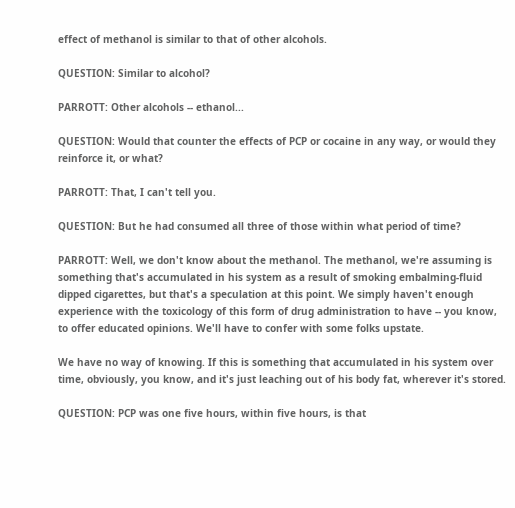effect of methanol is similar to that of other alcohols.

QUESTION: Similar to alcohol?

PARROTT: Other alcohols -- ethanol...

QUESTION: Would that counter the effects of PCP or cocaine in any way, or would they reinforce it, or what?

PARROTT: That, I can't tell you.

QUESTION: But he had consumed all three of those within what period of time?

PARROTT: Well, we don't know about the methanol. The methanol, we're assuming is something that's accumulated in his system as a result of smoking embalming-fluid dipped cigarettes, but that's a speculation at this point. We simply haven't enough experience with the toxicology of this form of drug administration to have -- you know, to offer educated opinions. We'll have to confer with some folks upstate.

We have no way of knowing. If this is something that accumulated in his system over time, obviously, you know, and it's just leaching out of his body fat, wherever it's stored.

QUESTION: PCP was one five hours, within five hours, is that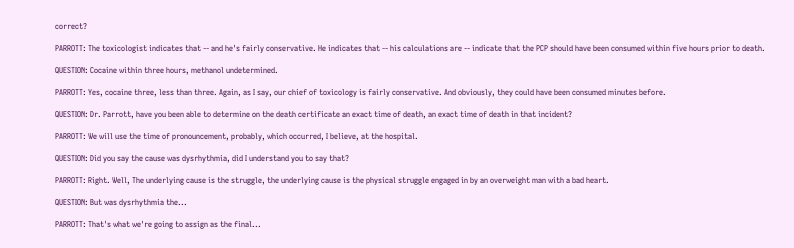correct?

PARROTT: The toxicologist indicates that -- and he's fairly conservative. He indicates that -- his calculations are -- indicate that the PCP should have been consumed within five hours prior to death.

QUESTION: Cocaine within three hours, methanol undetermined.

PARROTT: Yes, cocaine three, less than three. Again, as I say, our chief of toxicology is fairly conservative. And obviously, they could have been consumed minutes before.

QUESTION: Dr. Parrott, have you been able to determine on the death certificate an exact time of death, an exact time of death in that incident?

PARROTT: We will use the time of pronouncement, probably, which occurred, I believe, at the hospital.

QUESTION: Did you say the cause was dysrhythmia, did I understand you to say that?

PARROTT: Right. Well, The underlying cause is the struggle, the underlying cause is the physical struggle engaged in by an overweight man with a bad heart.

QUESTION: But was dysrhythmia the...

PARROTT: That's what we're going to assign as the final...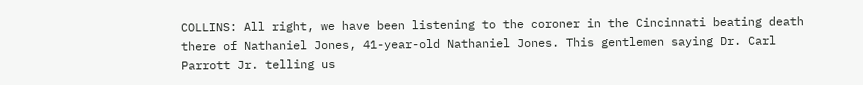COLLINS: All right, we have been listening to the coroner in the Cincinnati beating death there of Nathaniel Jones, 41-year-old Nathaniel Jones. This gentlemen saying Dr. Carl Parrott Jr. telling us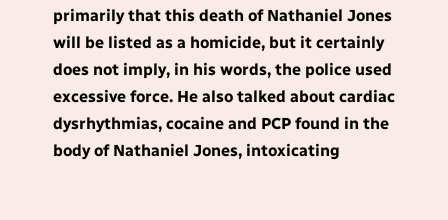primarily that this death of Nathaniel Jones will be listed as a homicide, but it certainly does not imply, in his words, the police used excessive force. He also talked about cardiac dysrhythmias, cocaine and PCP found in the body of Nathaniel Jones, intoxicating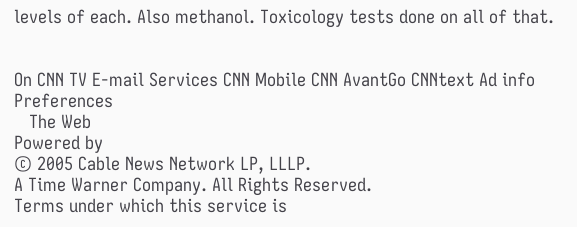levels of each. Also methanol. Toxicology tests done on all of that.


On CNN TV E-mail Services CNN Mobile CNN AvantGo CNNtext Ad info Preferences
   The Web
Powered by
© 2005 Cable News Network LP, LLLP.
A Time Warner Company. All Rights Reserved.
Terms under which this service is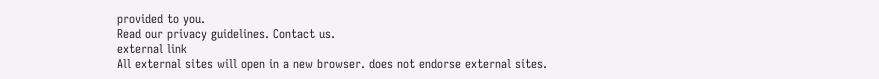provided to you.
Read our privacy guidelines. Contact us.
external link
All external sites will open in a new browser. does not endorse external sites.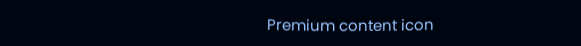Premium content icon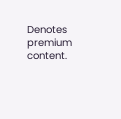Denotes premium content.